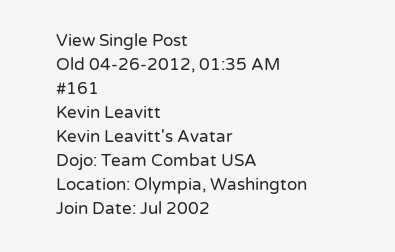View Single Post
Old 04-26-2012, 01:35 AM   #161
Kevin Leavitt
Kevin Leavitt's Avatar
Dojo: Team Combat USA
Location: Olympia, Washington
Join Date: Jul 2002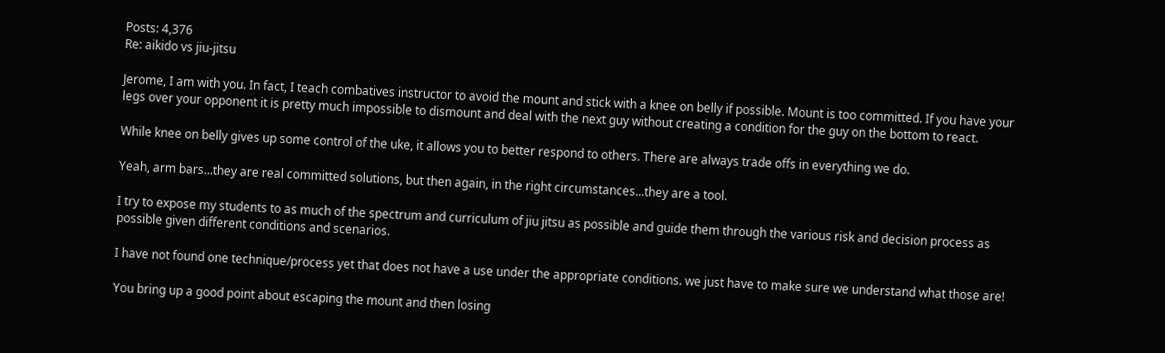Posts: 4,376
Re: aikido vs jiu-jitsu

Jerome, I am with you. In fact, I teach combatives instructor to avoid the mount and stick with a knee on belly if possible. Mount is too committed. If you have your legs over your opponent it is pretty much impossible to dismount and deal with the next guy without creating a condition for the guy on the bottom to react.

While knee on belly gives up some control of the uke, it allows you to better respond to others. There are always trade offs in everything we do.

Yeah, arm bars...they are real committed solutions, but then again, in the right circumstances...they are a tool.

I try to expose my students to as much of the spectrum and curriculum of jiu jitsu as possible and guide them through the various risk and decision process as possible given different conditions and scenarios.

I have not found one technique/process yet that does not have a use under the appropriate conditions. we just have to make sure we understand what those are!

You bring up a good point about escaping the mount and then losing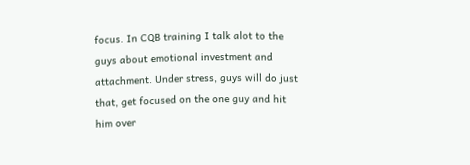focus. In CQB training I talk alot to the guys about emotional investment and attachment. Under stress, guys will do just that, get focused on the one guy and hit him over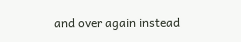and over again instead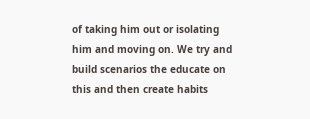of taking him out or isolating him and moving on. We try and build scenarios the educate on this and then create habits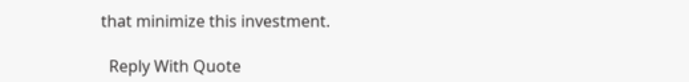that minimize this investment.

  Reply With Quote